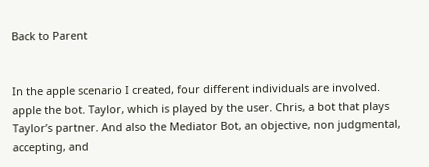Back to Parent


In the apple scenario I created, four different individuals are involved. apple the bot. Taylor, which is played by the user. Chris, a bot that plays Taylor’s partner. And also the Mediator Bot, an objective, non judgmental, accepting, and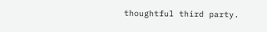thoughtful third party.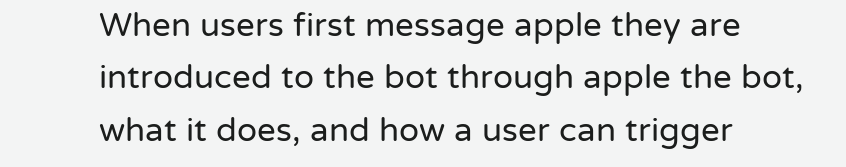When users first message apple they are introduced to the bot through apple the bot, what it does, and how a user can trigger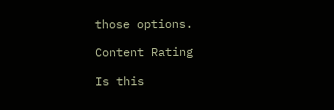those options.

Content Rating

Is this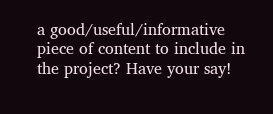a good/useful/informative piece of content to include in the project? Have your say!